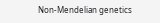Non-Mendelian genetics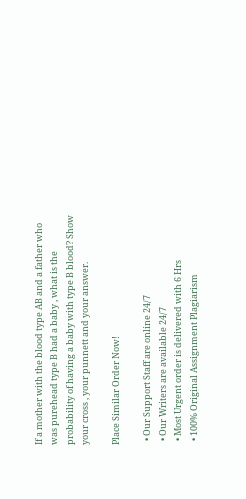If a mother with the blood type AB and a father who was purehead type B had a baby , what is the probability of having a baby with type B blood? Show your cross , your punnett and your answer.

Place Similar Order Now!

  • Our Support Staff are online 24/7
  • Our Writers are available 24/7
  • Most Urgent order is delivered with 6 Hrs
  • 100% Original Assignment Plagiarism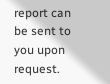report can be sent to you upon request.